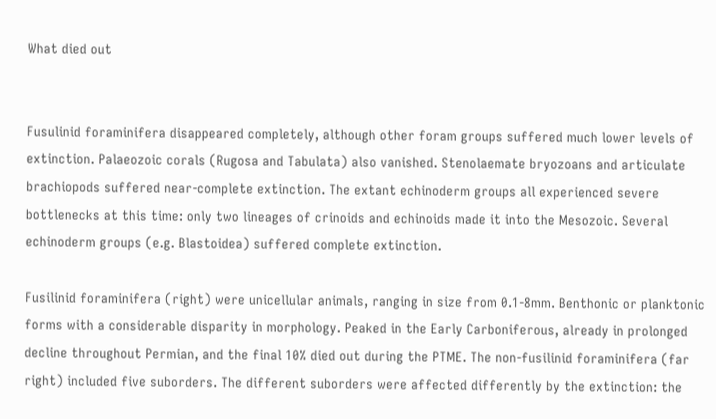What died out


Fusulinid foraminifera disappeared completely, although other foram groups suffered much lower levels of extinction. Palaeozoic corals (Rugosa and Tabulata) also vanished. Stenolaemate bryozoans and articulate brachiopods suffered near-complete extinction. The extant echinoderm groups all experienced severe bottlenecks at this time: only two lineages of crinoids and echinoids made it into the Mesozoic. Several echinoderm groups (e.g. Blastoidea) suffered complete extinction.

Fusilinid foraminifera (right) were unicellular animals, ranging in size from 0.1-8mm. Benthonic or planktonic forms with a considerable disparity in morphology. Peaked in the Early Carboniferous, already in prolonged decline throughout Permian, and the final 10% died out during the PTME. The non-fusilinid foraminifera (far right) included five suborders. The different suborders were affected differently by the extinction: the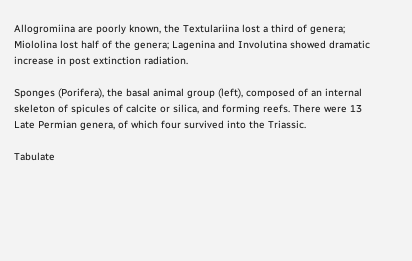Allogromiina are poorly known, the Textulariina lost a third of genera; Miololina lost half of the genera; Lagenina and Involutina showed dramatic increase in post extinction radiation.

Sponges (Porifera), the basal animal group (left), composed of an internal skeleton of spicules of calcite or silica, and forming reefs. There were 13 Late Permian genera, of which four survived into the Triassic.

Tabulate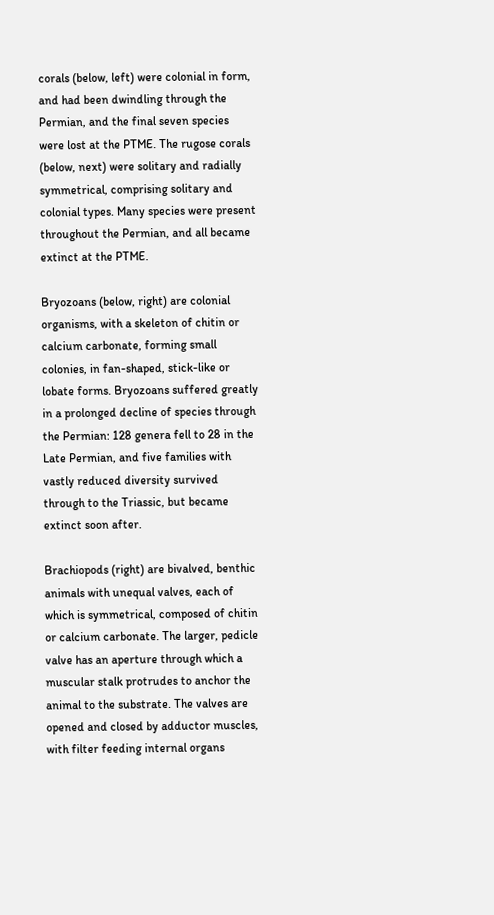corals (below, left) were colonial in form, and had been dwindling through the Permian, and the final seven species were lost at the PTME. The rugose corals (below, next) were solitary and radially symmetrical, comprising solitary and colonial types. Many species were present throughout the Permian, and all became extinct at the PTME.

Bryozoans (below, right) are colonial organisms, with a skeleton of chitin or calcium carbonate, forming small colonies, in fan-shaped, stick-like or lobate forms. Bryozoans suffered greatly in a prolonged decline of species through the Permian: 128 genera fell to 28 in the Late Permian, and five families with vastly reduced diversity survived through to the Triassic, but became extinct soon after.

Brachiopods (right) are bivalved, benthic animals with unequal valves, each of which is symmetrical, composed of chitin or calcium carbonate. The larger, pedicle valve has an aperture through which a muscular stalk protrudes to anchor the animal to the substrate. The valves are opened and closed by adductor muscles, with filter feeding internal organs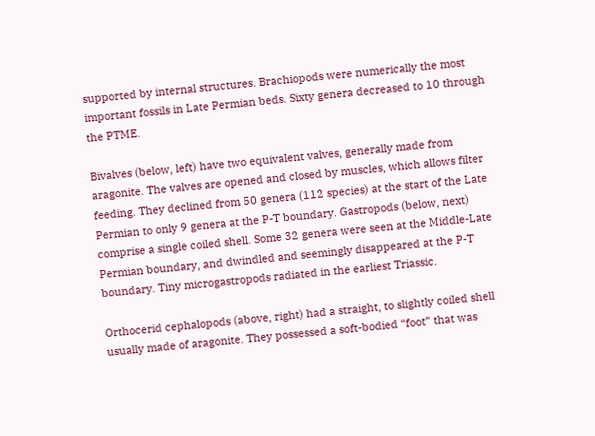supported by internal structures. Brachiopods were numerically the most important fossils in Late Permian beds. Sixty genera decreased to 10 through the PTME.

Bivalves (below, left) have two equivalent valves, generally made from aragonite. The valves are opened and closed by muscles, which allows filter feeding. They declined from 50 genera (112 species) at the start of the Late Permian to only 9 genera at the P-T boundary. Gastropods (below, next) comprise a single coiled shell. Some 32 genera were seen at the Middle-Late Permian boundary, and dwindled and seemingly disappeared at the P-T boundary. Tiny microgastropods radiated in the earliest Triassic.

Orthocerid cephalopods (above, right) had a straight, to slightly coiled shell usually made of aragonite. They possessed a soft-bodied “foot” that was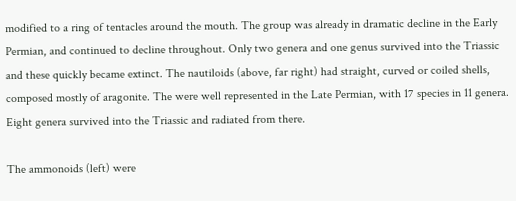modified to a ring of tentacles around the mouth. The group was already in dramatic decline in the Early Permian, and continued to decline throughout. Only two genera and one genus survived into the Triassic and these quickly became extinct. The nautiloids (above, far right) had straight, curved or coiled shells, composed mostly of aragonite. The were well represented in the Late Permian, with 17 species in 11 genera. Eight genera survived into the Triassic and radiated from there.

The ammonoids (left) were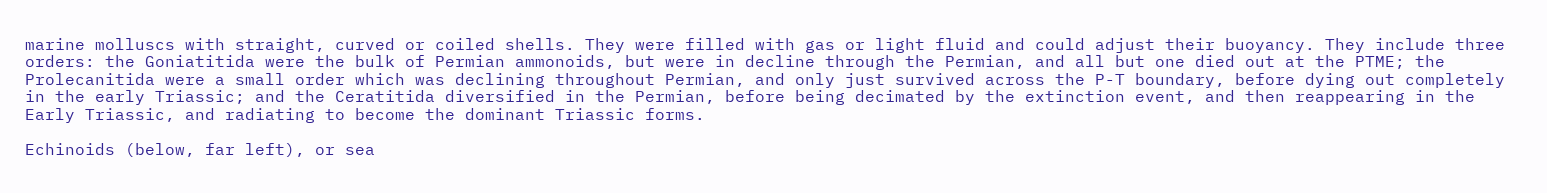marine molluscs with straight, curved or coiled shells. They were filled with gas or light fluid and could adjust their buoyancy. They include three orders: the Goniatitida were the bulk of Permian ammonoids, but were in decline through the Permian, and all but one died out at the PTME; the Prolecanitida were a small order which was declining throughout Permian, and only just survived across the P-T boundary, before dying out completely in the early Triassic; and the Ceratitida diversified in the Permian, before being decimated by the extinction event, and then reappearing in the Early Triassic, and radiating to become the dominant Triassic forms.

Echinoids (below, far left), or sea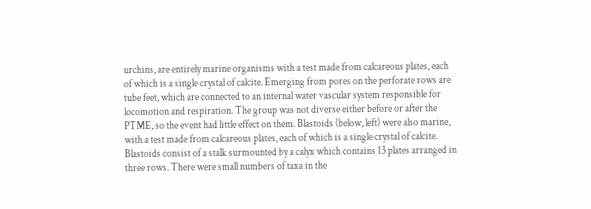urchins, are entirely marine organisms with a test made from calcareous plates, each of which is a single crystal of calcite. Emerging from pores on the perforate rows are tube feet, which are connected to an internal water vascular system responsible for locomotion and respiration. The group was not diverse either before or after the PTME, so the event had little effect on them. Blastoids (below, left) were also marine, with a test made from calcareous plates, each of which is a single crystal of calcite. Blastoids consist of a stalk surmounted by a calyx which contains 13 plates arranged in three rows. There were small numbers of taxa in the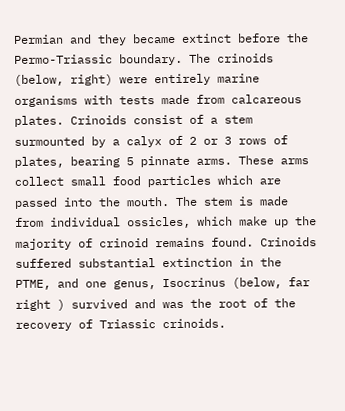Permian and they became extinct before the Permo-Triassic boundary. The crinoids (below, right) were entirely marine organisms with tests made from calcareous plates. Crinoids consist of a stem surmounted by a calyx of 2 or 3 rows of plates, bearing 5 pinnate arms. These arms collect small food particles which are passed into the mouth. The stem is made from individual ossicles, which make up the majority of crinoid remains found. Crinoids suffered substantial extinction in the PTME, and one genus, Isocrinus (below, far right ) survived and was the root of the recovery of Triassic crinoids.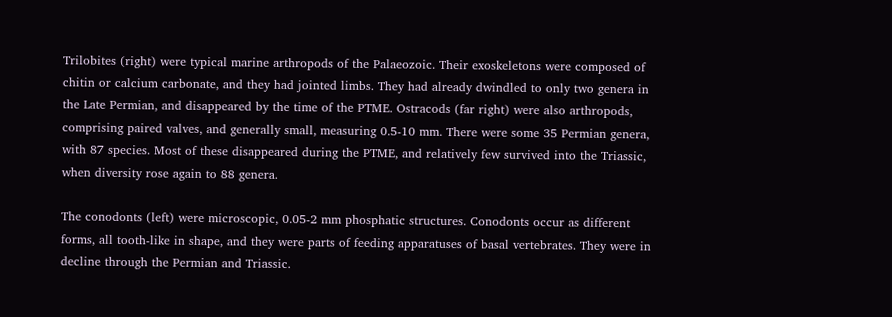Trilobites (right) were typical marine arthropods of the Palaeozoic. Their exoskeletons were composed of chitin or calcium carbonate, and they had jointed limbs. They had already dwindled to only two genera in the Late Permian, and disappeared by the time of the PTME. Ostracods (far right) were also arthropods, comprising paired valves, and generally small, measuring 0.5-10 mm. There were some 35 Permian genera, with 87 species. Most of these disappeared during the PTME, and relatively few survived into the Triassic, when diversity rose again to 88 genera.

The conodonts (left) were microscopic, 0.05-2 mm phosphatic structures. Conodonts occur as different forms, all tooth-like in shape, and they were parts of feeding apparatuses of basal vertebrates. They were in decline through the Permian and Triassic.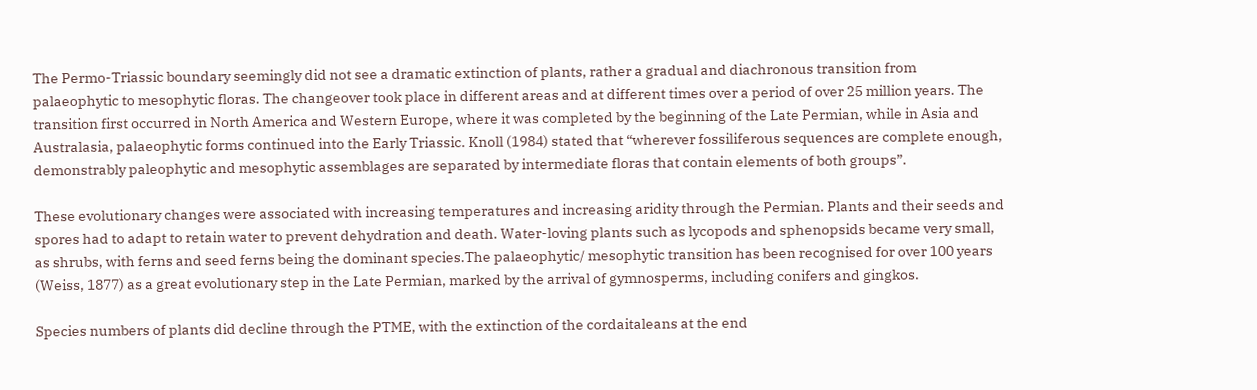The Permo-Triassic boundary seemingly did not see a dramatic extinction of plants, rather a gradual and diachronous transition from palaeophytic to mesophytic floras. The changeover took place in different areas and at different times over a period of over 25 million years. The transition first occurred in North America and Western Europe, where it was completed by the beginning of the Late Permian, while in Asia and Australasia, palaeophytic forms continued into the Early Triassic. Knoll (1984) stated that “wherever fossiliferous sequences are complete enough, demonstrably paleophytic and mesophytic assemblages are separated by intermediate floras that contain elements of both groups”.

These evolutionary changes were associated with increasing temperatures and increasing aridity through the Permian. Plants and their seeds and spores had to adapt to retain water to prevent dehydration and death. Water-loving plants such as lycopods and sphenopsids became very small, as shrubs, with ferns and seed ferns being the dominant species.The palaeophytic/ mesophytic transition has been recognised for over 100 years (Weiss, 1877) as a great evolutionary step in the Late Permian, marked by the arrival of gymnosperms, including conifers and gingkos.

Species numbers of plants did decline through the PTME, with the extinction of the cordaitaleans at the end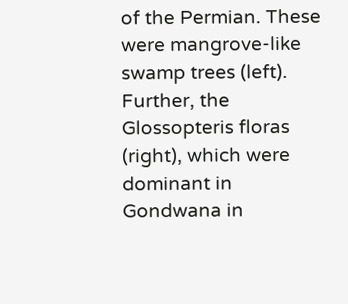of the Permian. These were mangrove-like swamp trees (left). Further, the Glossopteris floras (right), which were dominant in Gondwana in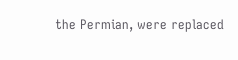the Permian, were replaced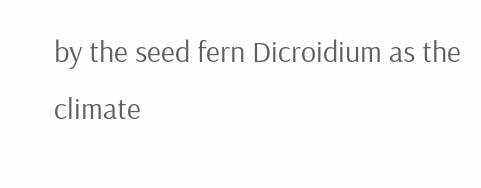by the seed fern Dicroidium as the climate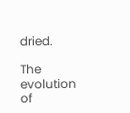dried.

The evolution of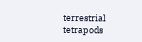terrestrial tetrapods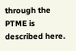through the PTME is described here.